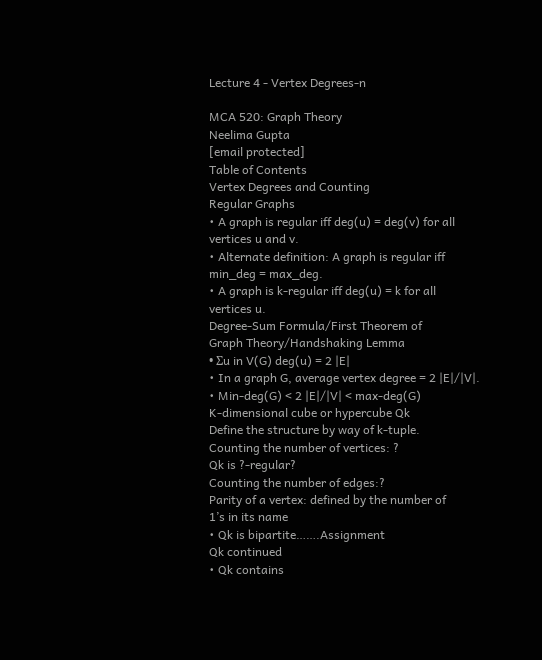Lecture 4 - Vertex Degrees-n

MCA 520: Graph Theory
Neelima Gupta
[email protected]
Table of Contents
Vertex Degrees and Counting
Regular Graphs
• A graph is regular iff deg(u) = deg(v) for all
vertices u and v.
• Alternate definition: A graph is regular iff
min_deg = max_deg.
• A graph is k-regular iff deg(u) = k for all
vertices u.
Degree-Sum Formula/First Theorem of
Graph Theory/Handshaking Lemma
• Σu in V(G) deg(u) = 2 |E|
• In a graph G, average vertex degree = 2 |E|/|V|.
• Min-deg(G) < 2 |E|/|V| < max-deg(G)
K-dimensional cube or hypercube Qk
Define the structure by way of k-tuple.
Counting the number of vertices: ?
Qk is ?-regular?
Counting the number of edges:?
Parity of a vertex: defined by the number of
1’s in its name
• Qk is bipartite…….Assignment
Qk continued
• Qk contains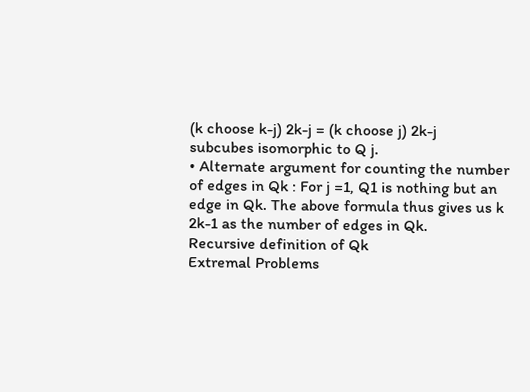(k choose k-j) 2k-j = (k choose j) 2k-j
subcubes isomorphic to Q j.
• Alternate argument for counting the number
of edges in Qk : For j =1, Q1 is nothing but an
edge in Qk. The above formula thus gives us k
2k-1 as the number of edges in Qk.
Recursive definition of Qk
Extremal Problems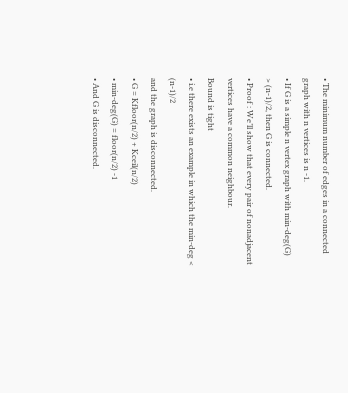• The minimum number of edges in a connected
graph with n vertices is n -1.
• If G is a simple n vertex graph with min-deg(G)
> (n-1)/2, then G is connected.
• Proof : We’ll show that every pair of nonadjacent vertices have a common neighbour.
Bound is tight
• i.e there exists an example in which the min-deg < (n-1)/2
and the graph is disconnected.
• G = Kfloor(n/2) + Kceil(n/2)
• min-deg(G) = floor(n/2) -1
• And G is disconnected.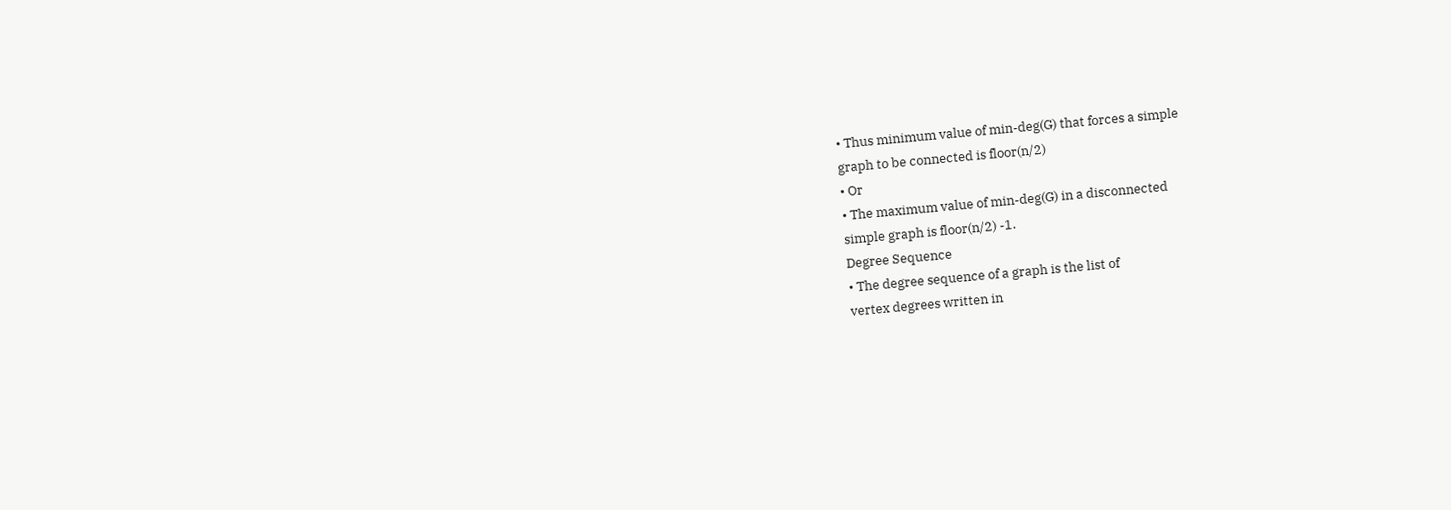• Thus minimum value of min-deg(G) that forces a simple
graph to be connected is floor(n/2)
• Or
• The maximum value of min-deg(G) in a disconnected
simple graph is floor(n/2) -1.
Degree Sequence
• The degree sequence of a graph is the list of
vertex degrees written in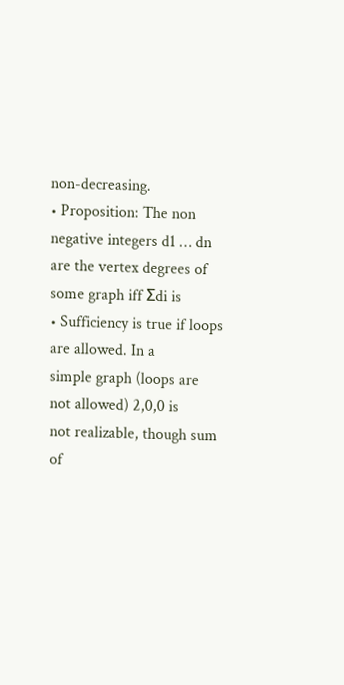non-decreasing.
• Proposition: The non negative integers d1 … dn
are the vertex degrees of some graph iff Σdi is
• Sufficiency is true if loops are allowed. In a
simple graph (loops are not allowed) 2,0,0 is
not realizable, though sum of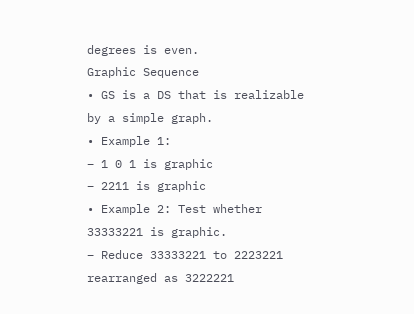degrees is even.
Graphic Sequence
• GS is a DS that is realizable by a simple graph.
• Example 1:
– 1 0 1 is graphic
– 2211 is graphic
• Example 2: Test whether 33333221 is graphic.
– Reduce 33333221 to 2223221 rearranged as 3222221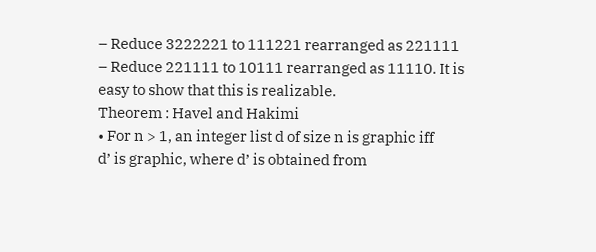– Reduce 3222221 to 111221 rearranged as 221111
– Reduce 221111 to 10111 rearranged as 11110. It is
easy to show that this is realizable.
Theorem : Havel and Hakimi
• For n > 1, an integer list d of size n is graphic iff
d’ is graphic, where d’ is obtained from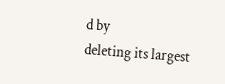d by
deleting its largest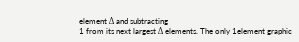element Δ and subtracting
1 from its next largest Δ elements. The only 1element graphic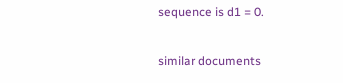sequence is d1 = 0.

similar documents